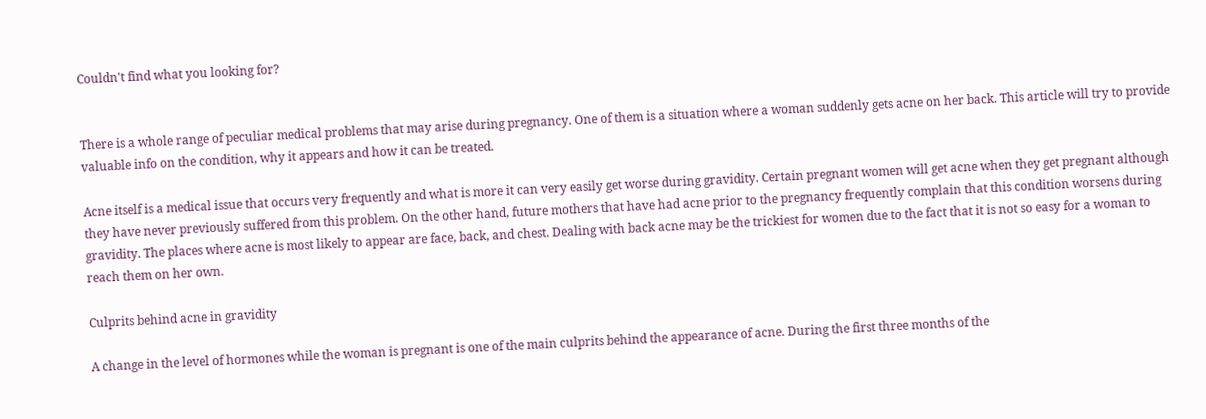Couldn't find what you looking for?


There is a whole range of peculiar medical problems that may arise during pregnancy. One of them is a situation where a woman suddenly gets acne on her back. This article will try to provide valuable info on the condition, why it appears and how it can be treated.

Acne itself is a medical issue that occurs very frequently and what is more it can very easily get worse during gravidity. Certain pregnant women will get acne when they get pregnant although they have never previously suffered from this problem. On the other hand, future mothers that have had acne prior to the pregnancy frequently complain that this condition worsens during gravidity. The places where acne is most likely to appear are face, back, and chest. Dealing with back acne may be the trickiest for women due to the fact that it is not so easy for a woman to reach them on her own.

Culprits behind acne in gravidity

A change in the level of hormones while the woman is pregnant is one of the main culprits behind the appearance of acne. During the first three months of the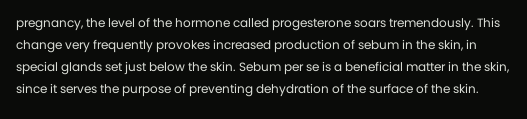pregnancy, the level of the hormone called progesterone soars tremendously. This change very frequently provokes increased production of sebum in the skin, in special glands set just below the skin. Sebum per se is a beneficial matter in the skin, since it serves the purpose of preventing dehydration of the surface of the skin.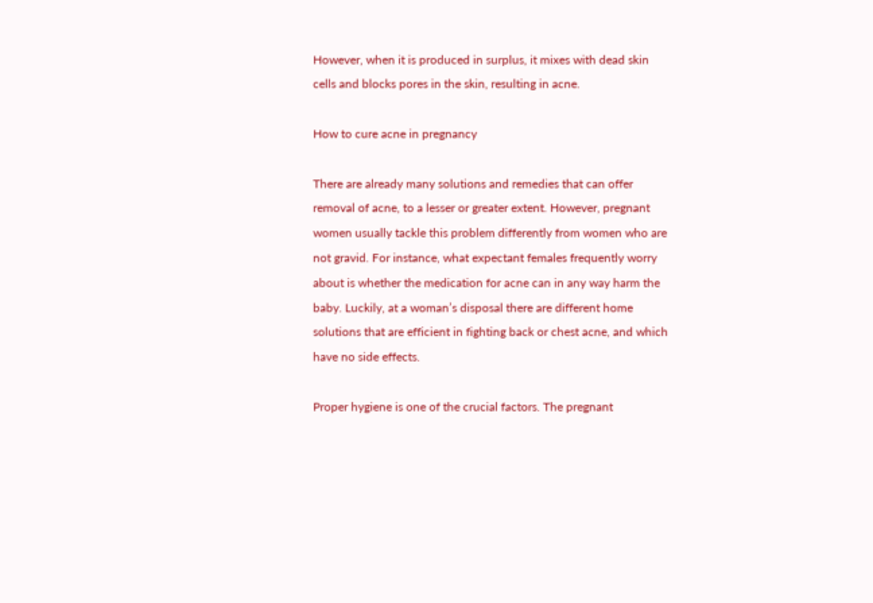However, when it is produced in surplus, it mixes with dead skin cells and blocks pores in the skin, resulting in acne.

How to cure acne in pregnancy

There are already many solutions and remedies that can offer removal of acne, to a lesser or greater extent. However, pregnant women usually tackle this problem differently from women who are not gravid. For instance, what expectant females frequently worry about is whether the medication for acne can in any way harm the baby. Luckily, at a woman’s disposal there are different home solutions that are efficient in fighting back or chest acne, and which have no side effects.

Proper hygiene is one of the crucial factors. The pregnant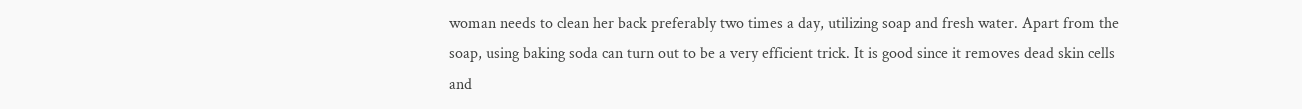woman needs to clean her back preferably two times a day, utilizing soap and fresh water. Apart from the soap, using baking soda can turn out to be a very efficient trick. It is good since it removes dead skin cells and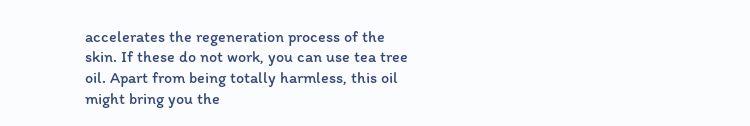accelerates the regeneration process of the skin. If these do not work, you can use tea tree oil. Apart from being totally harmless, this oil might bring you the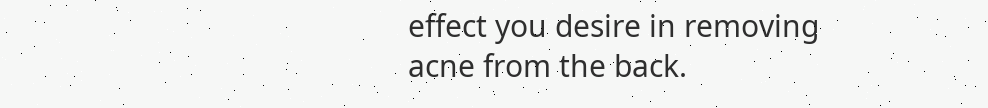effect you desire in removing acne from the back.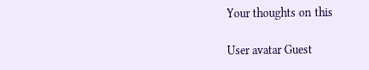Your thoughts on this

User avatar Guest